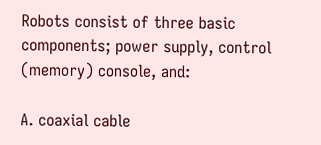Robots consist of three basic components; power supply, control (memory) console, and:

A. coaxial cable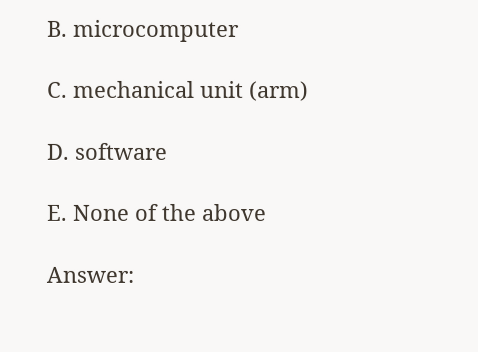B. microcomputer

C. mechanical unit (arm)

D. software

E. None of the above

Answer: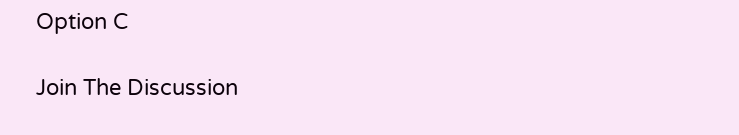Option C

Join The Discussion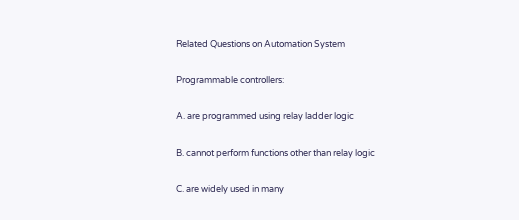Related Questions on Automation System

Programmable controllers:

A. are programmed using relay ladder logic

B. cannot perform functions other than relay logic

C. are widely used in many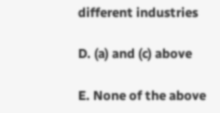different industries

D. (a) and (c) above

E. None of the above